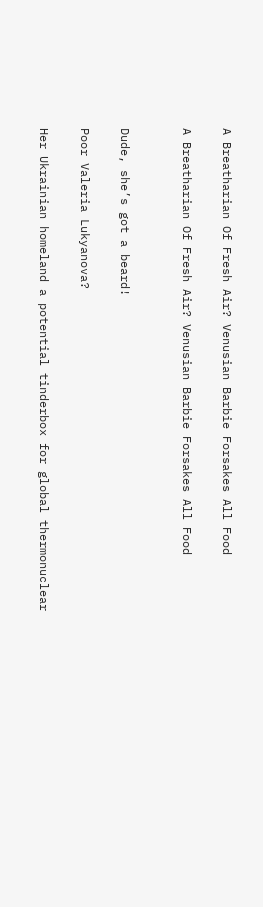A Breatharian Of Fresh Air? Venusian Barbie Forsakes All Food

A Breatharian Of Fresh Air? Venusian Barbie Forsakes All Food


Dude, she’s got a beard!

Poor Valeria Lukyanova?

Her Ukrainian homeland a potential tinderbox for global thermonuclear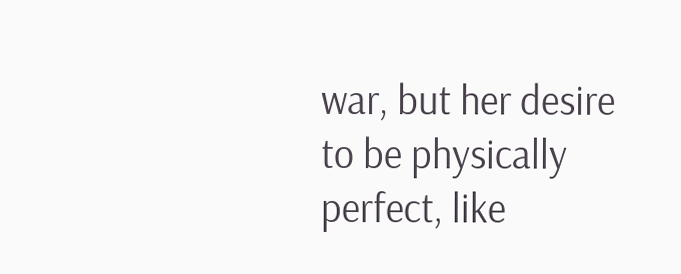war, but her desire to be physically perfect, like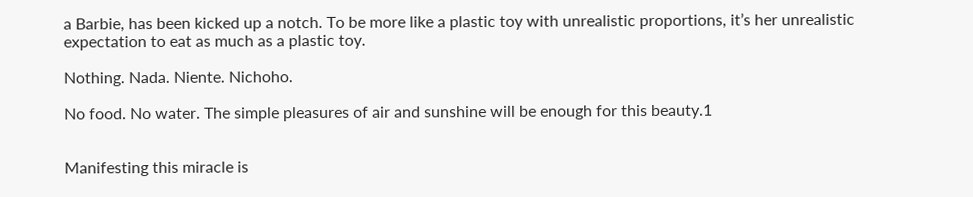a Barbie, has been kicked up a notch. To be more like a plastic toy with unrealistic proportions, it’s her unrealistic expectation to eat as much as a plastic toy.

Nothing. Nada. Niente. Nichoho.

No food. No water. The simple pleasures of air and sunshine will be enough for this beauty.1


Manifesting this miracle is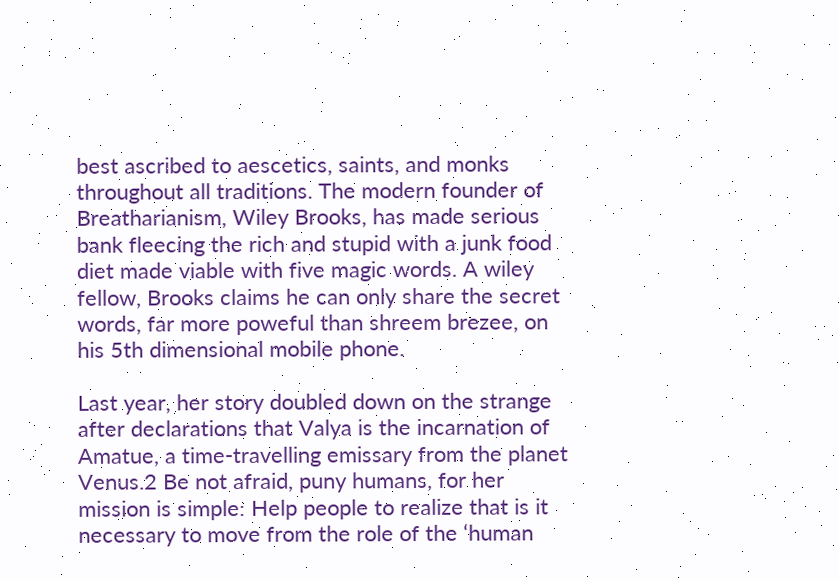best ascribed to aescetics, saints, and monks throughout all traditions. The modern founder of Breatharianism, Wiley Brooks, has made serious bank fleecing the rich and stupid with a junk food diet made viable with five magic words. A wiley fellow, Brooks claims he can only share the secret words, far more poweful than shreem brezee, on his 5th dimensional mobile phone.

Last year, her story doubled down on the strange after declarations that Valya is the incarnation of Amatue, a time-travelling emissary from the planet Venus.2 Be not afraid, puny humans, for her mission is simple: Help people to realize that is it necessary to move from the role of the ‘human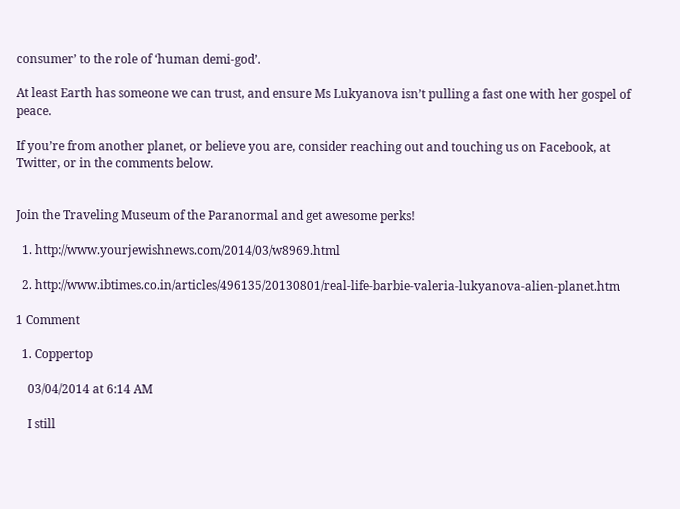consumer’ to the role of ‘human demi-god’.

At least Earth has someone we can trust, and ensure Ms Lukyanova isn’t pulling a fast one with her gospel of peace.

If you’re from another planet, or believe you are, consider reaching out and touching us on Facebook, at Twitter, or in the comments below.


Join the Traveling Museum of the Paranormal and get awesome perks!

  1. http://www.yourjewishnews.com/2014/03/w8969.html

  2. http://www.ibtimes.co.in/articles/496135/20130801/real-life-barbie-valeria-lukyanova-alien-planet.htm

1 Comment

  1. Coppertop

    03/04/2014 at 6:14 AM

    I still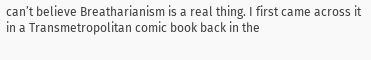can’t believe Breatharianism is a real thing. I first came across it in a Transmetropolitan comic book back in the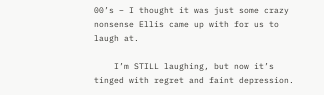00’s – I thought it was just some crazy nonsense Ellis came up with for us to laugh at.

    I’m STILL laughing, but now it’s tinged with regret and faint depression.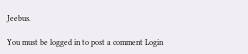Jeebus.

You must be logged in to post a comment Login